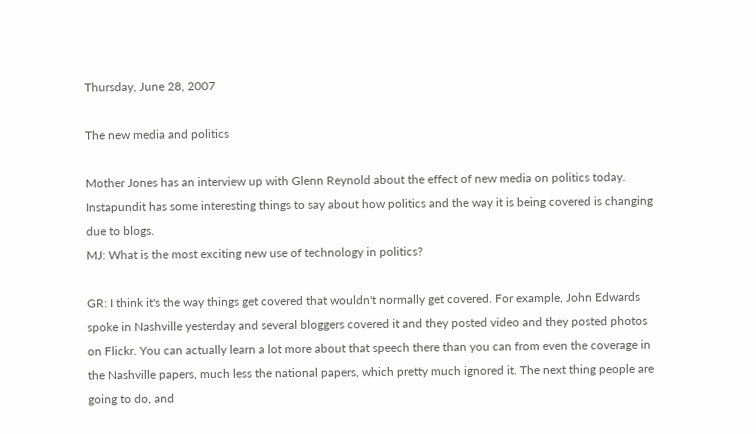Thursday, June 28, 2007

The new media and politics

Mother Jones has an interview up with Glenn Reynold about the effect of new media on politics today. Instapundit has some interesting things to say about how politics and the way it is being covered is changing due to blogs.
MJ: What is the most exciting new use of technology in politics?

GR: I think it's the way things get covered that wouldn't normally get covered. For example, John Edwards spoke in Nashville yesterday and several bloggers covered it and they posted video and they posted photos on Flickr. You can actually learn a lot more about that speech there than you can from even the coverage in the Nashville papers, much less the national papers, which pretty much ignored it. The next thing people are going to do, and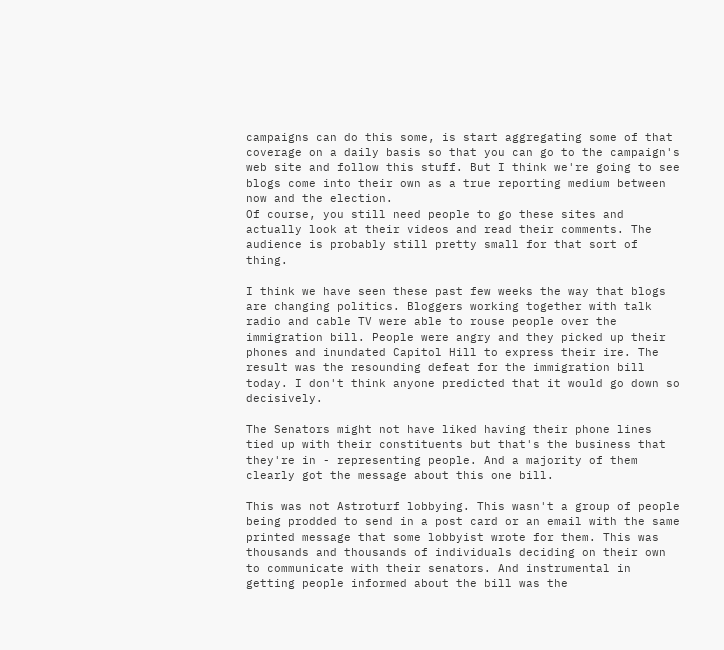campaigns can do this some, is start aggregating some of that coverage on a daily basis so that you can go to the campaign's web site and follow this stuff. But I think we're going to see blogs come into their own as a true reporting medium between now and the election.
Of course, you still need people to go these sites and actually look at their videos and read their comments. The audience is probably still pretty small for that sort of thing.

I think we have seen these past few weeks the way that blogs are changing politics. Bloggers working together with talk radio and cable TV were able to rouse people over the immigration bill. People were angry and they picked up their phones and inundated Capitol Hill to express their ire. The result was the resounding defeat for the immigration bill today. I don't think anyone predicted that it would go down so decisively.

The Senators might not have liked having their phone lines tied up with their constituents but that's the business that they're in - representing people. And a majority of them clearly got the message about this one bill.

This was not Astroturf lobbying. This wasn't a group of people being prodded to send in a post card or an email with the same printed message that some lobbyist wrote for them. This was thousands and thousands of individuals deciding on their own to communicate with their senators. And instrumental in getting people informed about the bill was the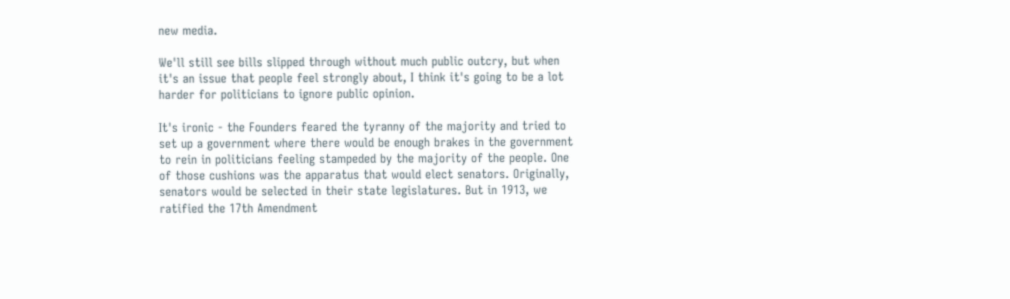new media.

We'll still see bills slipped through without much public outcry, but when it's an issue that people feel strongly about, I think it's going to be a lot harder for politicians to ignore public opinion.

It's ironic - the Founders feared the tyranny of the majority and tried to set up a government where there would be enough brakes in the government to rein in politicians feeling stampeded by the majority of the people. One of those cushions was the apparatus that would elect senators. Originally, senators would be selected in their state legislatures. But in 1913, we ratified the 17th Amendment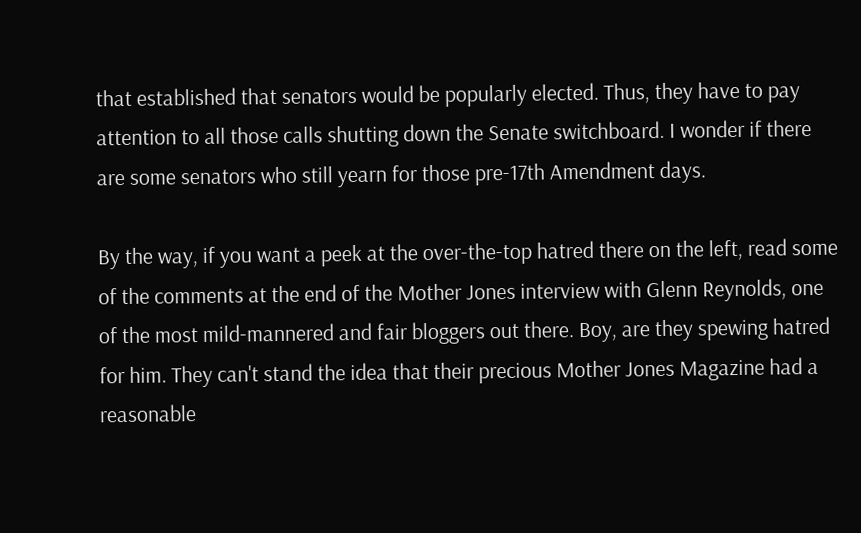that established that senators would be popularly elected. Thus, they have to pay attention to all those calls shutting down the Senate switchboard. I wonder if there are some senators who still yearn for those pre-17th Amendment days.

By the way, if you want a peek at the over-the-top hatred there on the left, read some of the comments at the end of the Mother Jones interview with Glenn Reynolds, one of the most mild-mannered and fair bloggers out there. Boy, are they spewing hatred for him. They can't stand the idea that their precious Mother Jones Magazine had a reasonable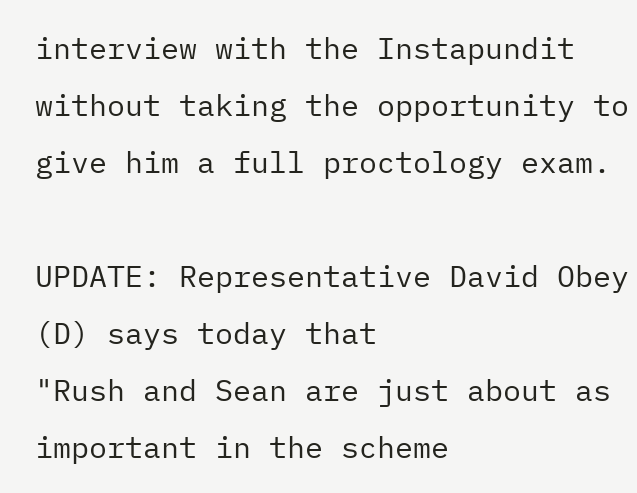interview with the Instapundit without taking the opportunity to give him a full proctology exam.

UPDATE: Representative David Obey (D) says today that
"Rush and Sean are just about as important in the scheme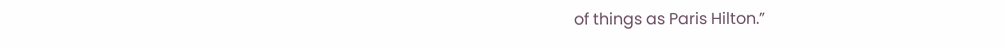of things as Paris Hilton.”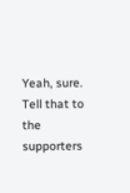Yeah, sure. Tell that to the supporters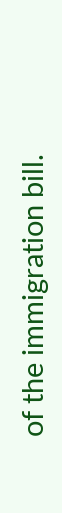of the immigration bill.